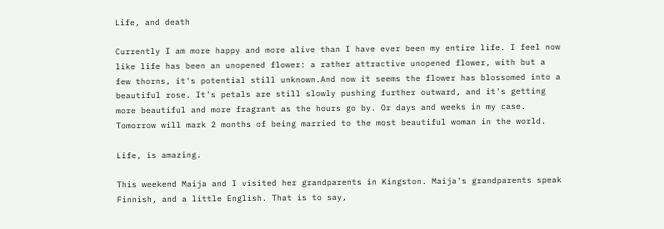Life, and death

Currently I am more happy and more alive than I have ever been my entire life. I feel now like life has been an unopened flower: a rather attractive unopened flower, with but a few thorns, it's potential still unknown.And now it seems the flower has blossomed into a beautiful rose. It's petals are still slowly pushing further outward, and it's getting more beautiful and more fragrant as the hours go by. Or days and weeks in my case. Tomorrow will mark 2 months of being married to the most beautiful woman in the world.

Life, is amazing.

This weekend Maija and I visited her grandparents in Kingston. Maija's grandparents speak Finnish, and a little English. That is to say,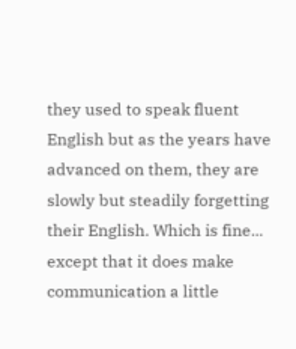they used to speak fluent English but as the years have advanced on them, they are slowly but steadily forgetting their English. Which is fine... except that it does make communication a little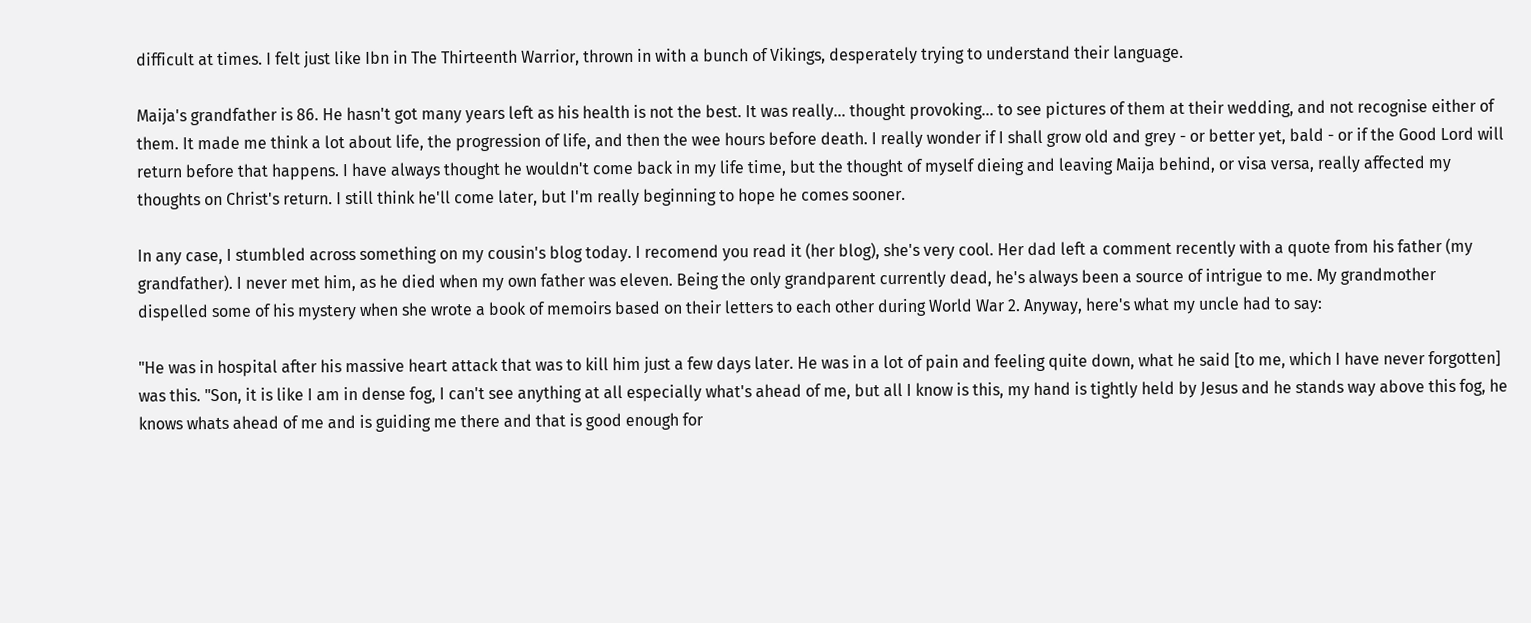difficult at times. I felt just like Ibn in The Thirteenth Warrior, thrown in with a bunch of Vikings, desperately trying to understand their language.

Maija's grandfather is 86. He hasn't got many years left as his health is not the best. It was really... thought provoking... to see pictures of them at their wedding, and not recognise either of them. It made me think a lot about life, the progression of life, and then the wee hours before death. I really wonder if I shall grow old and grey - or better yet, bald - or if the Good Lord will return before that happens. I have always thought he wouldn't come back in my life time, but the thought of myself dieing and leaving Maija behind, or visa versa, really affected my thoughts on Christ's return. I still think he'll come later, but I'm really beginning to hope he comes sooner.

In any case, I stumbled across something on my cousin's blog today. I recomend you read it (her blog), she's very cool. Her dad left a comment recently with a quote from his father (my grandfather). I never met him, as he died when my own father was eleven. Being the only grandparent currently dead, he's always been a source of intrigue to me. My grandmother dispelled some of his mystery when she wrote a book of memoirs based on their letters to each other during World War 2. Anyway, here's what my uncle had to say:

"He was in hospital after his massive heart attack that was to kill him just a few days later. He was in a lot of pain and feeling quite down, what he said [to me, which I have never forgotten] was this. "Son, it is like I am in dense fog, I can't see anything at all especially what's ahead of me, but all I know is this, my hand is tightly held by Jesus and he stands way above this fog, he knows whats ahead of me and is guiding me there and that is good enough for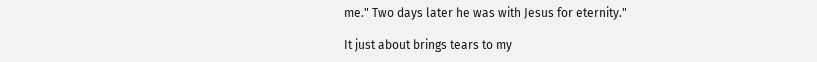me." Two days later he was with Jesus for eternity."

It just about brings tears to my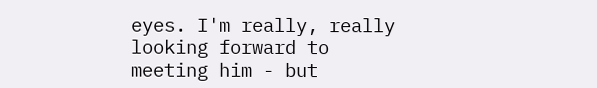eyes. I'm really, really looking forward to meeting him - but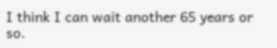I think I can wait another 65 years or so.